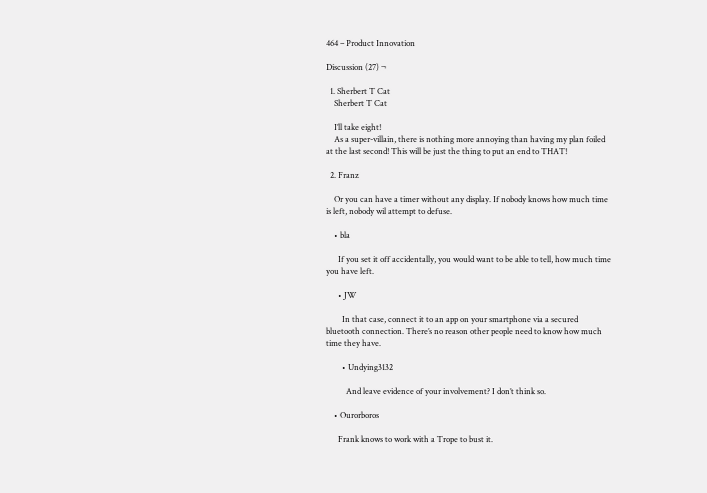464 – Product Innovation

Discussion (27) ¬

  1. Sherbert T Cat
    Sherbert T Cat

    I’ll take eight!
    As a super-villain, there is nothing more annoying than having my plan foiled at the last second! This will be just the thing to put an end to THAT!

  2. Franz

    Or you can have a timer without any display. If nobody knows how much time is left, nobody wil attempt to defuse.

    • bla

      If you set it off accidentally, you would want to be able to tell, how much time you have left.

      • JW

        In that case, connect it to an app on your smartphone via a secured bluetooth connection. There’s no reason other people need to know how much time they have.

        • Undying3132

          And leave evidence of your involvement? I don’t think so.

    • Ourorboros

      Frank knows to work with a Trope to bust it.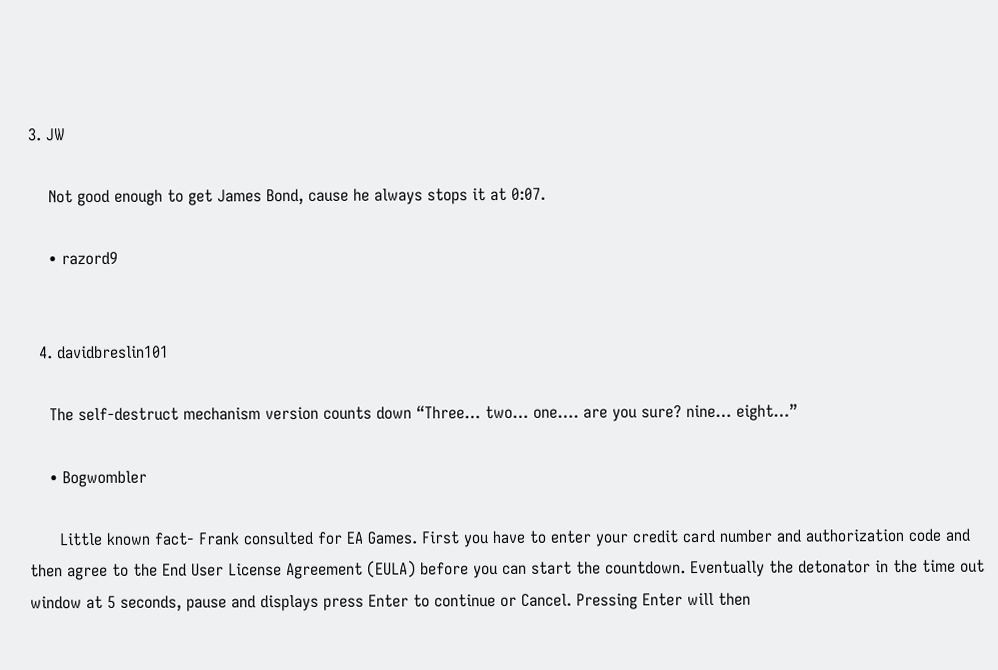3. JW

    Not good enough to get James Bond, cause he always stops it at 0:07.

    • razord9


  4. davidbreslin101

    The self-destruct mechanism version counts down “Three… two… one…. are you sure? nine… eight…”

    • Bogwombler

      Little known fact- Frank consulted for EA Games. First you have to enter your credit card number and authorization code and then agree to the End User License Agreement (EULA) before you can start the countdown. Eventually the detonator in the time out window at 5 seconds, pause and displays press Enter to continue or Cancel. Pressing Enter will then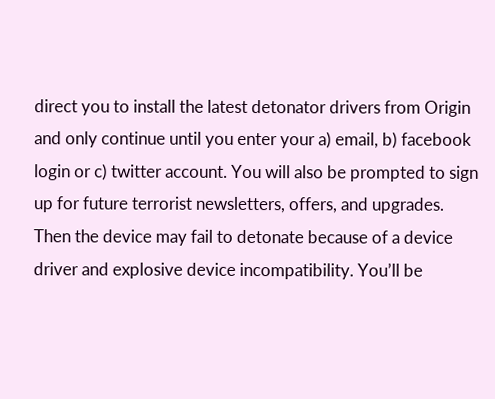direct you to install the latest detonator drivers from Origin and only continue until you enter your a) email, b) facebook login or c) twitter account. You will also be prompted to sign up for future terrorist newsletters, offers, and upgrades. Then the device may fail to detonate because of a device driver and explosive device incompatibility. You’ll be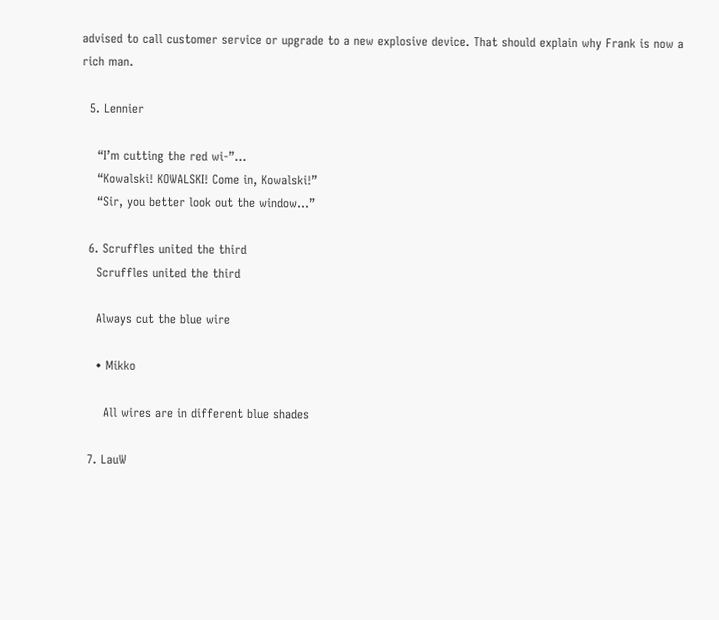advised to call customer service or upgrade to a new explosive device. That should explain why Frank is now a rich man.

  5. Lennier

    “I’m cutting the red wi-”…
    “Kowalski! KOWALSKI! Come in, Kowalski!”
    “Sir, you better look out the window…”

  6. Scruffles united the third
    Scruffles united the third

    Always cut the blue wire

    • Mikko

      All wires are in different blue shades

  7. LauW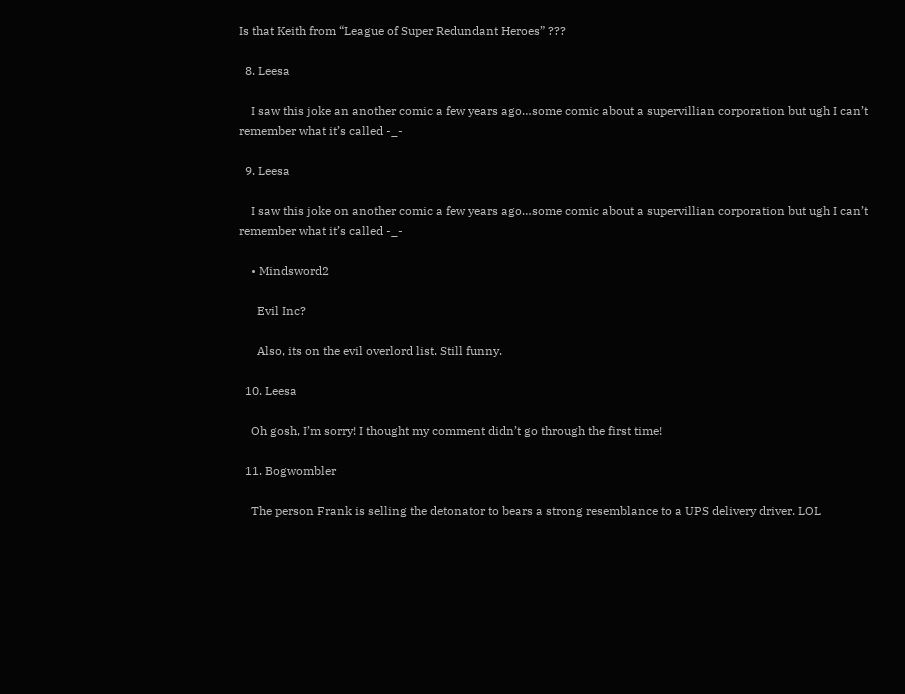Is that Keith from “League of Super Redundant Heroes” ???

  8. Leesa

    I saw this joke an another comic a few years ago…some comic about a supervillian corporation but ugh I can’t remember what it’s called -_-

  9. Leesa

    I saw this joke on another comic a few years ago…some comic about a supervillian corporation but ugh I can’t remember what it’s called -_-

    • Mindsword2

      Evil Inc?

      Also, its on the evil overlord list. Still funny.

  10. Leesa

    Oh gosh, I’m sorry! I thought my comment didn’t go through the first time!

  11. Bogwombler

    The person Frank is selling the detonator to bears a strong resemblance to a UPS delivery driver. LOL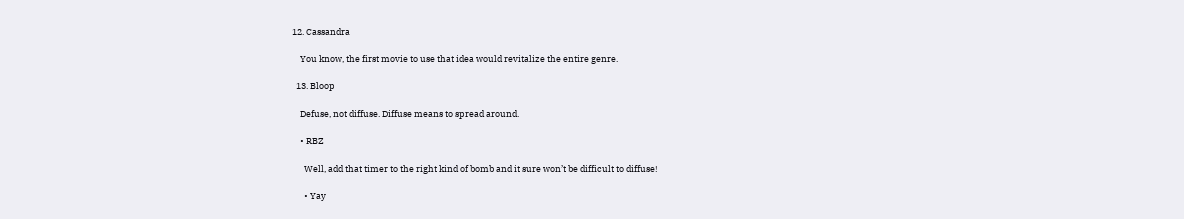12. Cassandra

    You know, the first movie to use that idea would revitalize the entire genre.

  13. Bloop

    Defuse, not diffuse. Diffuse means to spread around.

    • RBZ

      Well, add that timer to the right kind of bomb and it sure won’t be difficult to diffuse!

      • Yay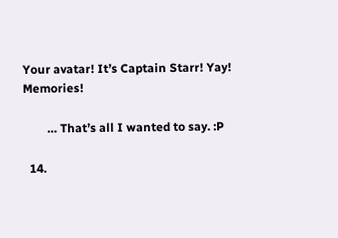Your avatar! It’s Captain Starr! Yay! Memories!

        … That’s all I wanted to say. :P

  14.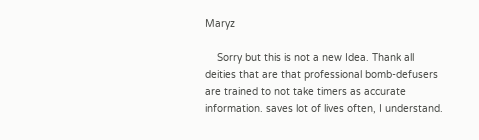Maryz

    Sorry but this is not a new Idea. Thank all deities that are that professional bomb-defusers are trained to not take timers as accurate information. saves lot of lives often, I understand.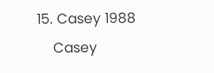15. Casey 1988
    Casey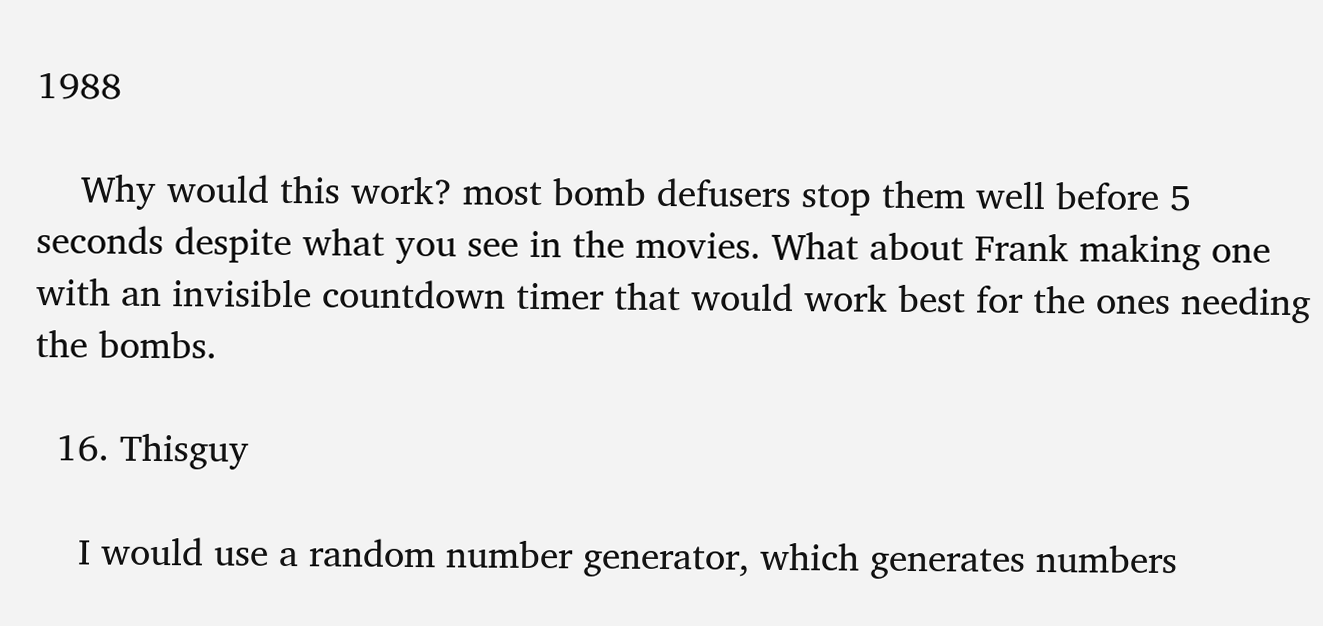1988

    Why would this work? most bomb defusers stop them well before 5 seconds despite what you see in the movies. What about Frank making one with an invisible countdown timer that would work best for the ones needing the bombs.

  16. Thisguy

    I would use a random number generator, which generates numbers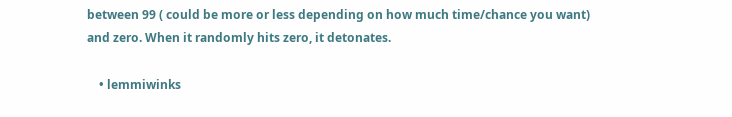between 99 ( could be more or less depending on how much time/chance you want) and zero. When it randomly hits zero, it detonates.

    • lemmiwinks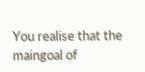You realise that the maingoal of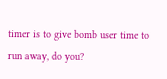timer is to give bomb user time to run away, do you?